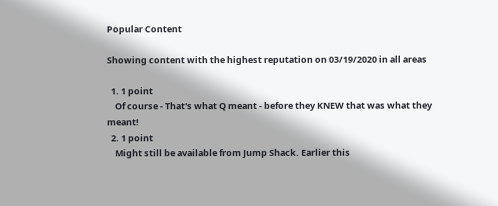Popular Content

Showing content with the highest reputation on 03/19/2020 in all areas

  1. 1 point
    Of course - That's what Q meant - before they KNEW that was what they meant!
  2. 1 point
    Might still be available from Jump Shack. Earlier this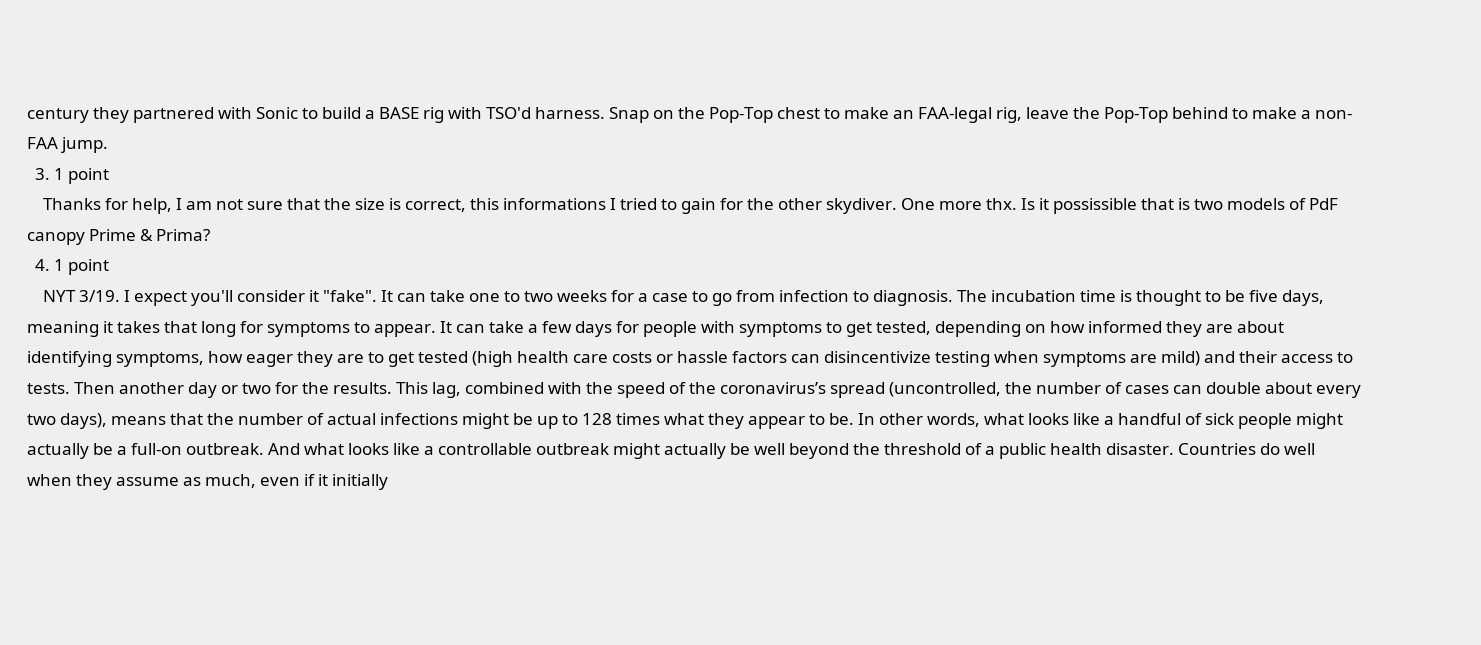century they partnered with Sonic to build a BASE rig with TSO'd harness. Snap on the Pop-Top chest to make an FAA-legal rig, leave the Pop-Top behind to make a non-FAA jump.
  3. 1 point
    Thanks for help, I am not sure that the size is correct, this informations I tried to gain for the other skydiver. One more thx. Is it possissible that is two models of PdF canopy Prime & Prima?
  4. 1 point
    NYT 3/19. I expect you'll consider it "fake". It can take one to two weeks for a case to go from infection to diagnosis. The incubation time is thought to be five days, meaning it takes that long for symptoms to appear. It can take a few days for people with symptoms to get tested, depending on how informed they are about identifying symptoms, how eager they are to get tested (high health care costs or hassle factors can disincentivize testing when symptoms are mild) and their access to tests. Then another day or two for the results. This lag, combined with the speed of the coronavirus’s spread (uncontrolled, the number of cases can double about every two days), means that the number of actual infections might be up to 128 times what they appear to be. In other words, what looks like a handful of sick people might actually be a full-on outbreak. And what looks like a controllable outbreak might actually be well beyond the threshold of a public health disaster. Countries do well when they assume as much, even if it initially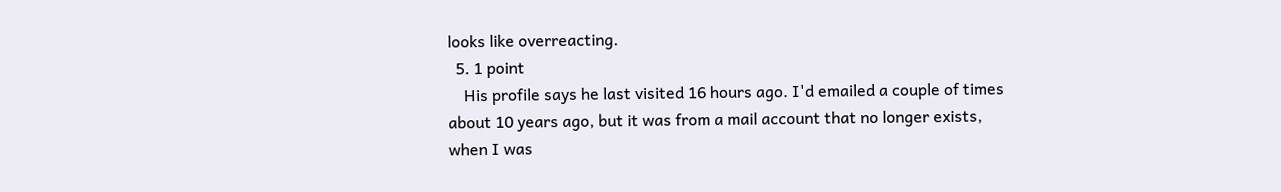looks like overreacting.
  5. 1 point
    His profile says he last visited 16 hours ago. I'd emailed a couple of times about 10 years ago, but it was from a mail account that no longer exists, when I was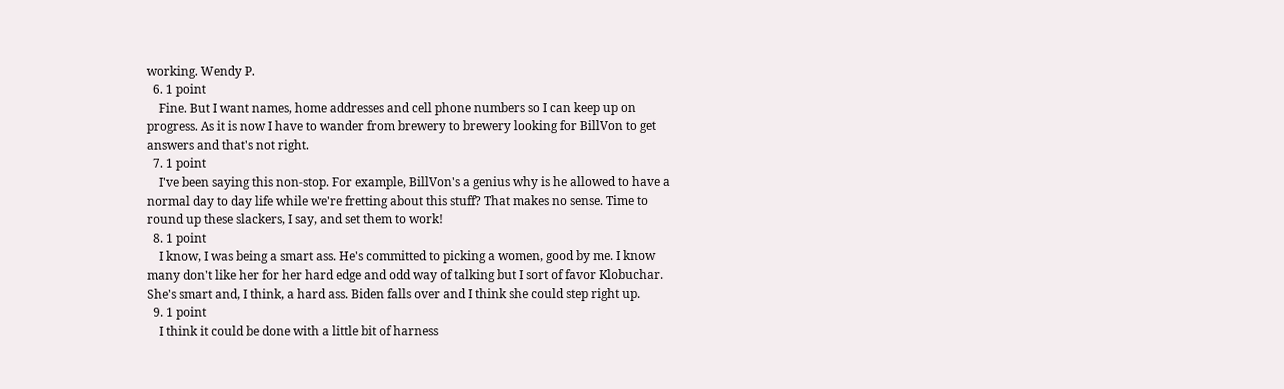working. Wendy P.
  6. 1 point
    Fine. But I want names, home addresses and cell phone numbers so I can keep up on progress. As it is now I have to wander from brewery to brewery looking for BillVon to get answers and that's not right.
  7. 1 point
    I've been saying this non-stop. For example, BillVon's a genius why is he allowed to have a normal day to day life while we're fretting about this stuff? That makes no sense. Time to round up these slackers, I say, and set them to work!
  8. 1 point
    I know, I was being a smart ass. He's committed to picking a women, good by me. I know many don't like her for her hard edge and odd way of talking but I sort of favor Klobuchar. She's smart and, I think, a hard ass. Biden falls over and I think she could step right up.
  9. 1 point
    I think it could be done with a little bit of harness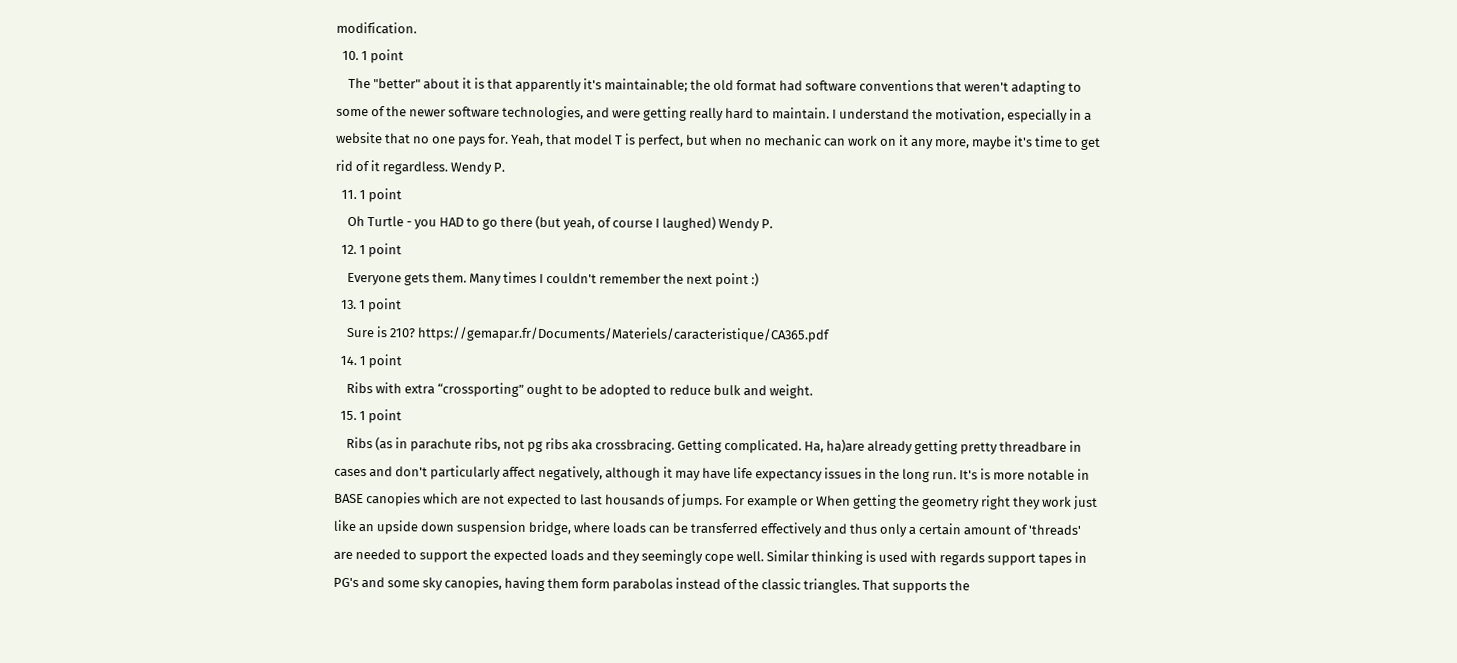modification.
  10. 1 point
    The "better" about it is that apparently it's maintainable; the old format had software conventions that weren't adapting to some of the newer software technologies, and were getting really hard to maintain. I understand the motivation, especially in a website that no one pays for. Yeah, that model T is perfect, but when no mechanic can work on it any more, maybe it's time to get rid of it regardless. Wendy P.
  11. 1 point
    Oh Turtle - you HAD to go there (but yeah, of course I laughed) Wendy P.
  12. 1 point
    Everyone gets them. Many times I couldn't remember the next point :)
  13. 1 point
    Sure is 210? https://gemapar.fr/Documents/Materiels/caracteristique/CA365.pdf
  14. 1 point
    Ribs with extra “crossporting” ought to be adopted to reduce bulk and weight.
  15. 1 point
    Ribs (as in parachute ribs, not pg ribs aka crossbracing. Getting complicated. Ha, ha)are already getting pretty threadbare in cases and don't particularly affect negatively, although it may have life expectancy issues in the long run. It's is more notable in BASE canopies which are not expected to last housands of jumps. For example or When getting the geometry right they work just like an upside down suspension bridge, where loads can be transferred effectively and thus only a certain amount of 'threads' are needed to support the expected loads and they seemingly cope well. Similar thinking is used with regards support tapes in PG's and some sky canopies, having them form parabolas instead of the classic triangles. That supports the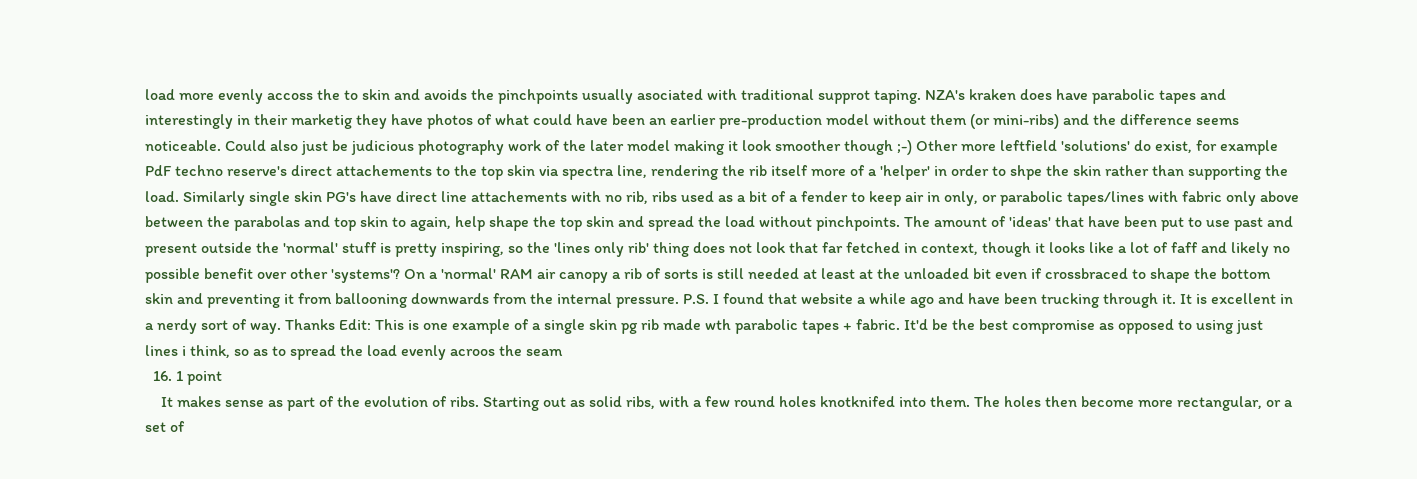load more evenly accoss the to skin and avoids the pinchpoints usually asociated with traditional supprot taping. NZA's kraken does have parabolic tapes and interestingly in their marketig they have photos of what could have been an earlier pre-production model without them (or mini-ribs) and the difference seems noticeable. Could also just be judicious photography work of the later model making it look smoother though ;-) Other more leftfield 'solutions' do exist, for example PdF techno reserve's direct attachements to the top skin via spectra line, rendering the rib itself more of a 'helper' in order to shpe the skin rather than supporting the load. Similarly single skin PG's have direct line attachements with no rib, ribs used as a bit of a fender to keep air in only, or parabolic tapes/lines with fabric only above between the parabolas and top skin to again, help shape the top skin and spread the load without pinchpoints. The amount of 'ideas' that have been put to use past and present outside the 'normal' stuff is pretty inspiring, so the 'lines only rib' thing does not look that far fetched in context, though it looks like a lot of faff and likely no possible benefit over other 'systems'? On a 'normal' RAM air canopy a rib of sorts is still needed at least at the unloaded bit even if crossbraced to shape the bottom skin and preventing it from ballooning downwards from the internal pressure. P.S. I found that website a while ago and have been trucking through it. It is excellent in a nerdy sort of way. Thanks Edit: This is one example of a single skin pg rib made wth parabolic tapes + fabric. It'd be the best compromise as opposed to using just lines i think, so as to spread the load evenly acroos the seam
  16. 1 point
    It makes sense as part of the evolution of ribs. Starting out as solid ribs, with a few round holes knotknifed into them. The holes then become more rectangular, or a set of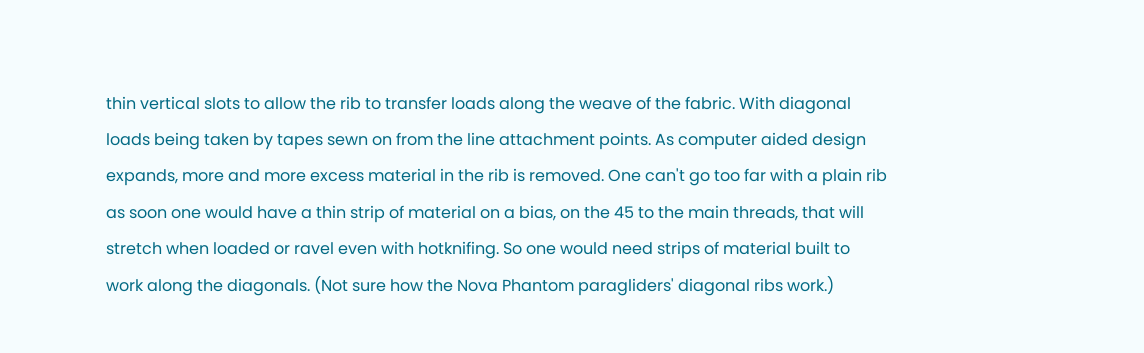thin vertical slots to allow the rib to transfer loads along the weave of the fabric. With diagonal loads being taken by tapes sewn on from the line attachment points. As computer aided design expands, more and more excess material in the rib is removed. One can't go too far with a plain rib as soon one would have a thin strip of material on a bias, on the 45 to the main threads, that will stretch when loaded or ravel even with hotknifing. So one would need strips of material built to work along the diagonals. (Not sure how the Nova Phantom paragliders' diagonal ribs work.)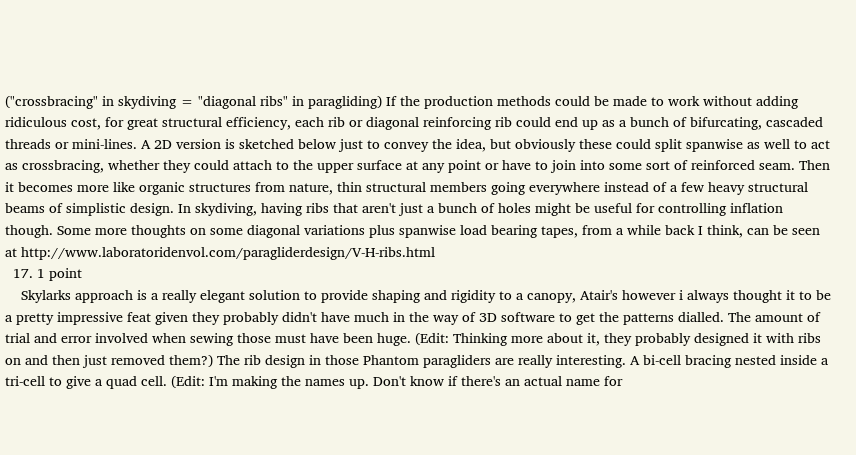("crossbracing" in skydiving = "diagonal ribs" in paragliding) If the production methods could be made to work without adding ridiculous cost, for great structural efficiency, each rib or diagonal reinforcing rib could end up as a bunch of bifurcating, cascaded threads or mini-lines. A 2D version is sketched below just to convey the idea, but obviously these could split spanwise as well to act as crossbracing, whether they could attach to the upper surface at any point or have to join into some sort of reinforced seam. Then it becomes more like organic structures from nature, thin structural members going everywhere instead of a few heavy structural beams of simplistic design. In skydiving, having ribs that aren't just a bunch of holes might be useful for controlling inflation though. Some more thoughts on some diagonal variations plus spanwise load bearing tapes, from a while back I think, can be seen at http://www.laboratoridenvol.com/paragliderdesign/V-H-ribs.html
  17. 1 point
    Skylarks approach is a really elegant solution to provide shaping and rigidity to a canopy, Atair's however i always thought it to be a pretty impressive feat given they probably didn't have much in the way of 3D software to get the patterns dialled. The amount of trial and error involved when sewing those must have been huge. (Edit: Thinking more about it, they probably designed it with ribs on and then just removed them?) The rib design in those Phantom paragliders are really interesting. A bi-cell bracing nested inside a tri-cell to give a quad cell. (Edit: I'm making the names up. Don't know if there's an actual name for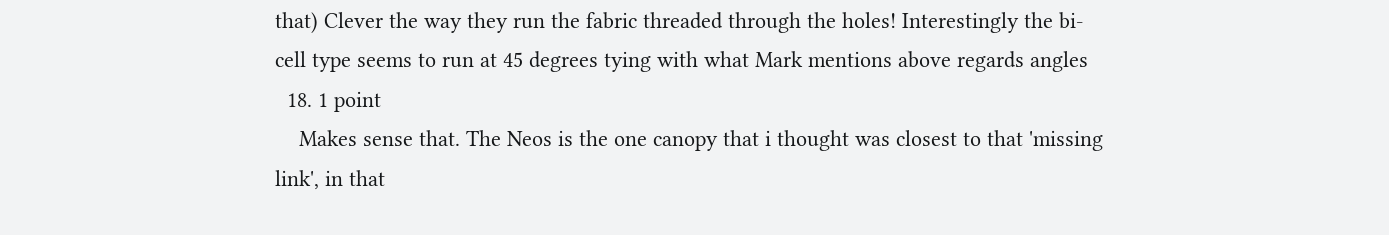that) Clever the way they run the fabric threaded through the holes! Interestingly the bi-cell type seems to run at 45 degrees tying with what Mark mentions above regards angles
  18. 1 point
    Makes sense that. The Neos is the one canopy that i thought was closest to that 'missing link', in that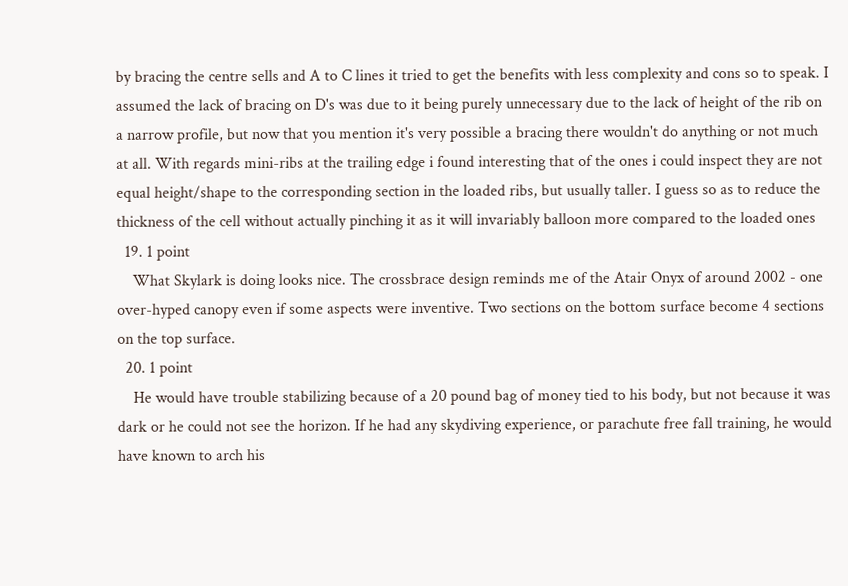by bracing the centre sells and A to C lines it tried to get the benefits with less complexity and cons so to speak. I assumed the lack of bracing on D's was due to it being purely unnecessary due to the lack of height of the rib on a narrow profile, but now that you mention it's very possible a bracing there wouldn't do anything or not much at all. With regards mini-ribs at the trailing edge i found interesting that of the ones i could inspect they are not equal height/shape to the corresponding section in the loaded ribs, but usually taller. I guess so as to reduce the thickness of the cell without actually pinching it as it will invariably balloon more compared to the loaded ones
  19. 1 point
    What Skylark is doing looks nice. The crossbrace design reminds me of the Atair Onyx of around 2002 - one over-hyped canopy even if some aspects were inventive. Two sections on the bottom surface become 4 sections on the top surface.
  20. 1 point
    He would have trouble stabilizing because of a 20 pound bag of money tied to his body, but not because it was dark or he could not see the horizon. If he had any skydiving experience, or parachute free fall training, he would have known to arch his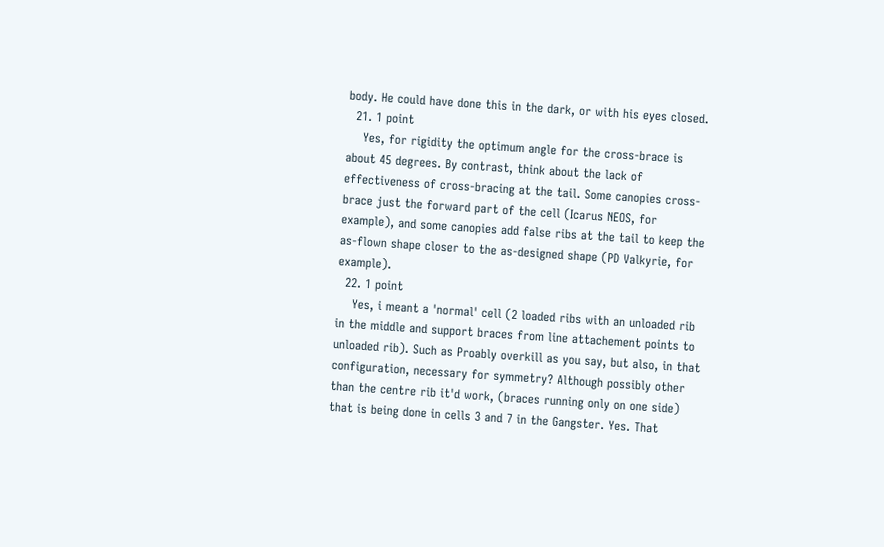body. He could have done this in the dark, or with his eyes closed.
  21. 1 point
    Yes, for rigidity the optimum angle for the cross-brace is about 45 degrees. By contrast, think about the lack of effectiveness of cross-bracing at the tail. Some canopies cross-brace just the forward part of the cell (Icarus NEOS, for example), and some canopies add false ribs at the tail to keep the as-flown shape closer to the as-designed shape (PD Valkyrie, for example).
  22. 1 point
    Yes, i meant a 'normal' cell (2 loaded ribs with an unloaded rib in the middle and support braces from line attachement points to unloaded rib). Such as Proably overkill as you say, but also, in that configuration, necessary for symmetry? Although possibly other than the centre rib it'd work, (braces running only on one side) that is being done in cells 3 and 7 in the Gangster. Yes. That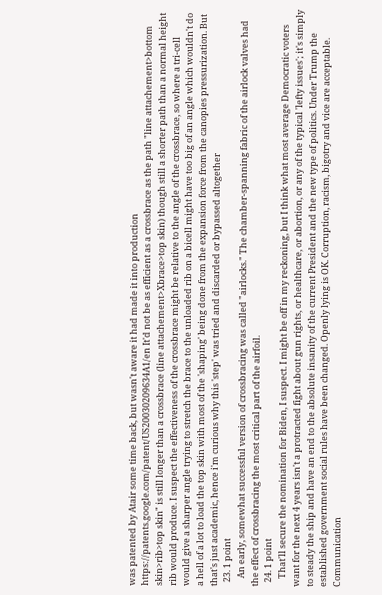was patented by Atair some time back, but wasn't aware it had made it into production https://patents.google.com/patent/US20030209634A1/en It'd not be as efficient as a crossbrace as the path "line attachement>bottom skin>rib>top skin" is still longer than a crossbrace (line attachement>Xbrace>top skin) though still a shorter path than a normal height rib would produce. I suspect the effectiveness of the crossbrace might be relative to the angle of the crossbrace, so where a tri-cell would give a sharper angle trying to stretch the brace to the unloaded rib on a bicell might have too big of an angle which wouldn't do a hell of a lot to load the top skin with most of the 'shaping' being done from the expansion force from the canopies pressurization. But that's just academic, hence i'm curious why this 'step' was tried and discarded or bypassed altogether
  23. 1 point
    An early, somewhat successful version of crossbracing was called "airlocks." The chamber-spanning fabric of the airlock valves had the effect of crossbracing the most critical part of the airfoil.
  24. 1 point
    That'll secure the nomination for Biden, I suspect. I might be off in my reckoning, but I think what most average Democratic voters want for the next 4 years isn't a protracted fight about gun rights, or healthcare, or abortion, or any of the typical 'lefty issues'; it's simply to steady the ship and have an end to the absolute insanity of the current President and the new type of politics. Under Trump the established government social rules have been changed. Openly lying is OK. Corruption, racism, bigotry and vice are acceptable. Communication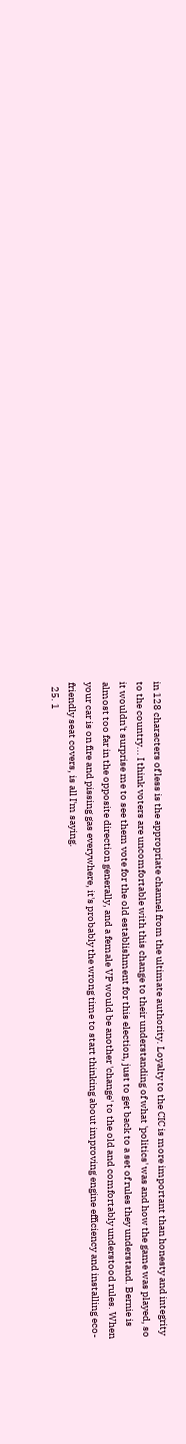in 128 characters of less is the appropriate channel from the ultimate authority. Loyalty to the CIC is more important than honesty and integrity to the country... I think voters are uncomfortable with this change to their understanding of what 'politics' was and how the game was played, so it wouldn't surprise me to see them vote for the old establishment for this election, just to get back to a set of rules they understand. Bernie is almost too far in the opposite direction generally, and a female VP would be another 'change' to the old and comfortably understood rules. When your car is on fire and pissing gas everywhere, it's probably the wrong time to start thinking about improving engine efficiency and installing eco-friendly seat covers, is all I'm saying.
  25. 1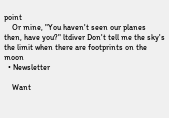point
    Or mine, "You haven't seen our planes then, have you?" ltdiver Don't tell me the sky's the limit when there are footprints on the moon
  • Newsletter

    Want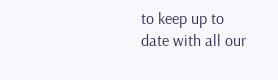to keep up to date with all our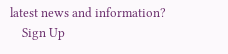latest news and information?
    Sign Up